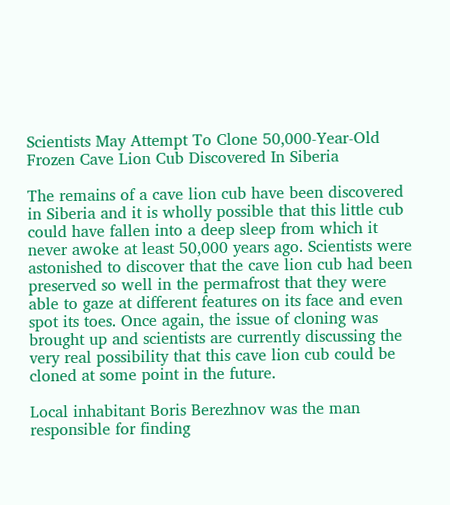Scientists May Attempt To Clone 50,000-Year-Old Frozen Cave Lion Cub Discovered In Siberia

The remains of a cave lion cub have been discovered in Siberia and it is wholly possible that this little cub could have fallen into a deep sleep from which it never awoke at least 50,000 years ago. Scientists were astonished to discover that the cave lion cub had been preserved so well in the permafrost that they were able to gaze at different features on its face and even spot its toes. Once again, the issue of cloning was brought up and scientists are currently discussing the very real possibility that this cave lion cub could be cloned at some point in the future.

Local inhabitant Boris Berezhnov was the man responsible for finding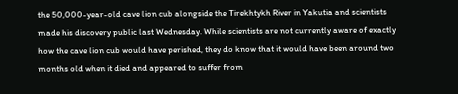the 50,000-year-old cave lion cub alongside the Tirekhtykh River in Yakutia and scientists made his discovery public last Wednesday. While scientists are not currently aware of exactly how the cave lion cub would have perished, they do know that it would have been around two months old when it died and appeared to suffer from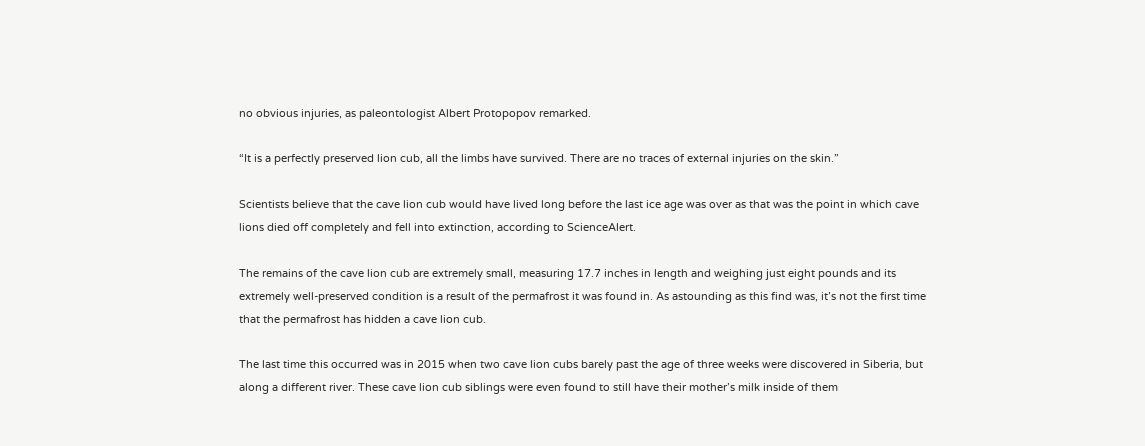no obvious injuries, as paleontologist Albert Protopopov remarked.

“It is a perfectly preserved lion cub, all the limbs have survived. There are no traces of external injuries on the skin.”

Scientists believe that the cave lion cub would have lived long before the last ice age was over as that was the point in which cave lions died off completely and fell into extinction, according to ScienceAlert.

The remains of the cave lion cub are extremely small, measuring 17.7 inches in length and weighing just eight pounds and its extremely well-preserved condition is a result of the permafrost it was found in. As astounding as this find was, it’s not the first time that the permafrost has hidden a cave lion cub.

The last time this occurred was in 2015 when two cave lion cubs barely past the age of three weeks were discovered in Siberia, but along a different river. These cave lion cub siblings were even found to still have their mother’s milk inside of them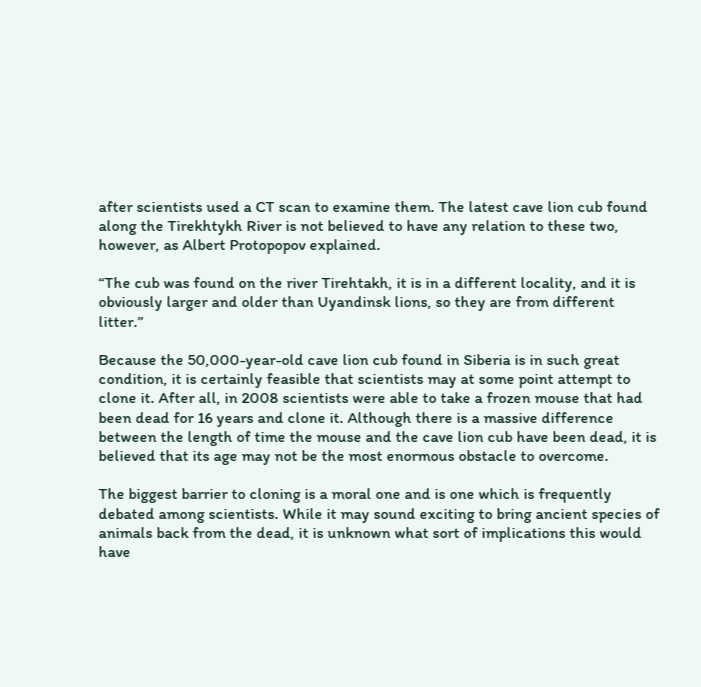after scientists used a CT scan to examine them. The latest cave lion cub found along the Tirekhtykh River is not believed to have any relation to these two, however, as Albert Protopopov explained.

“The cub was found on the river Tirehtakh, it is in a different locality, and it is obviously larger and older than Uyandinsk lions, so they are from different litter.”

Because the 50,000-year-old cave lion cub found in Siberia is in such great condition, it is certainly feasible that scientists may at some point attempt to clone it. After all, in 2008 scientists were able to take a frozen mouse that had been dead for 16 years and clone it. Although there is a massive difference between the length of time the mouse and the cave lion cub have been dead, it is believed that its age may not be the most enormous obstacle to overcome.

The biggest barrier to cloning is a moral one and is one which is frequently debated among scientists. While it may sound exciting to bring ancient species of animals back from the dead, it is unknown what sort of implications this would have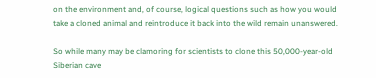on the environment and, of course, logical questions such as how you would take a cloned animal and reintroduce it back into the wild remain unanswered.

So while many may be clamoring for scientists to clone this 50,000-year-old Siberian cave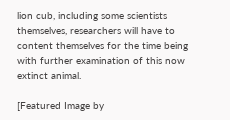lion cub, including some scientists themselves, researchers will have to content themselves for the time being with further examination of this now extinct animal.

[Featured Image by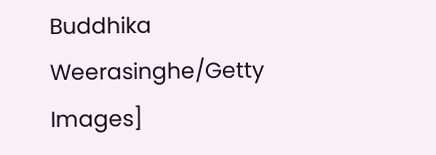Buddhika Weerasinghe/Getty Images]